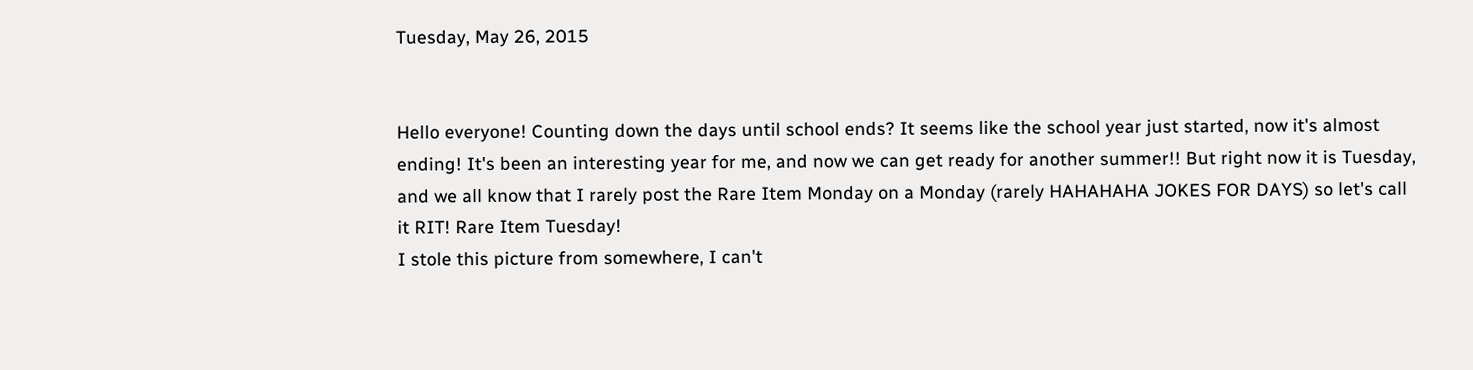Tuesday, May 26, 2015


Hello everyone! Counting down the days until school ends? It seems like the school year just started, now it's almost ending! It's been an interesting year for me, and now we can get ready for another summer!! But right now it is Tuesday, and we all know that I rarely post the Rare Item Monday on a Monday (rarely HAHAHAHA JOKES FOR DAYS) so let's call it RIT! Rare Item Tuesday!
I stole this picture from somewhere, I can't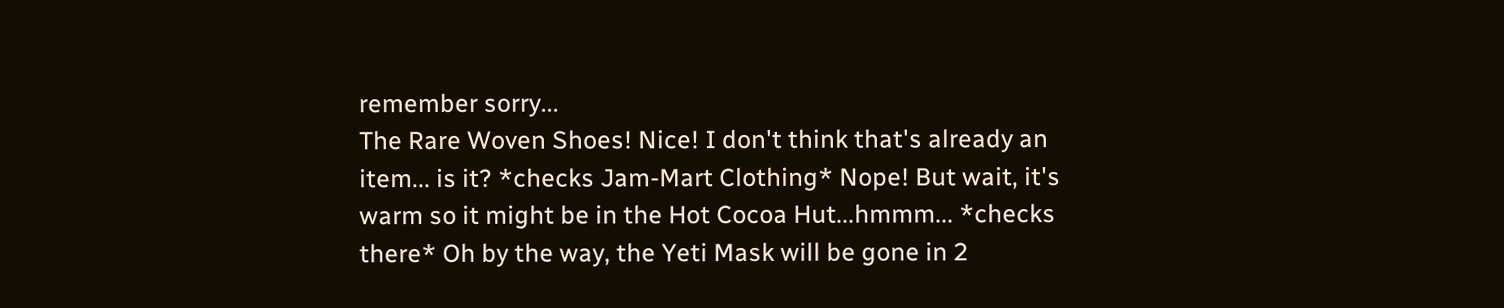remember sorry...
The Rare Woven Shoes! Nice! I don't think that's already an item... is it? *checks Jam-Mart Clothing* Nope! But wait, it's warm so it might be in the Hot Cocoa Hut...hmmm... *checks there* Oh by the way, the Yeti Mask will be gone in 2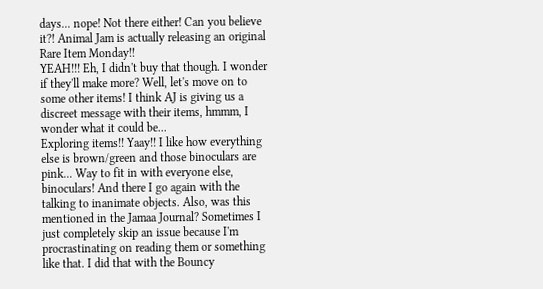days... nope! Not there either! Can you believe it?! Animal Jam is actually releasing an original Rare Item Monday!!
YEAH!!! Eh, I didn't buy that though. I wonder if they'll make more? Well, let's move on to some other items! I think AJ is giving us a discreet message with their items, hmmm, I wonder what it could be...
Exploring items!! Yaay!! I like how everything else is brown/green and those binoculars are pink... Way to fit in with everyone else, binoculars! And there I go again with the talking to inanimate objects. Also, was this mentioned in the Jamaa Journal? Sometimes I just completely skip an issue because I'm procrastinating on reading them or something like that. I did that with the Bouncy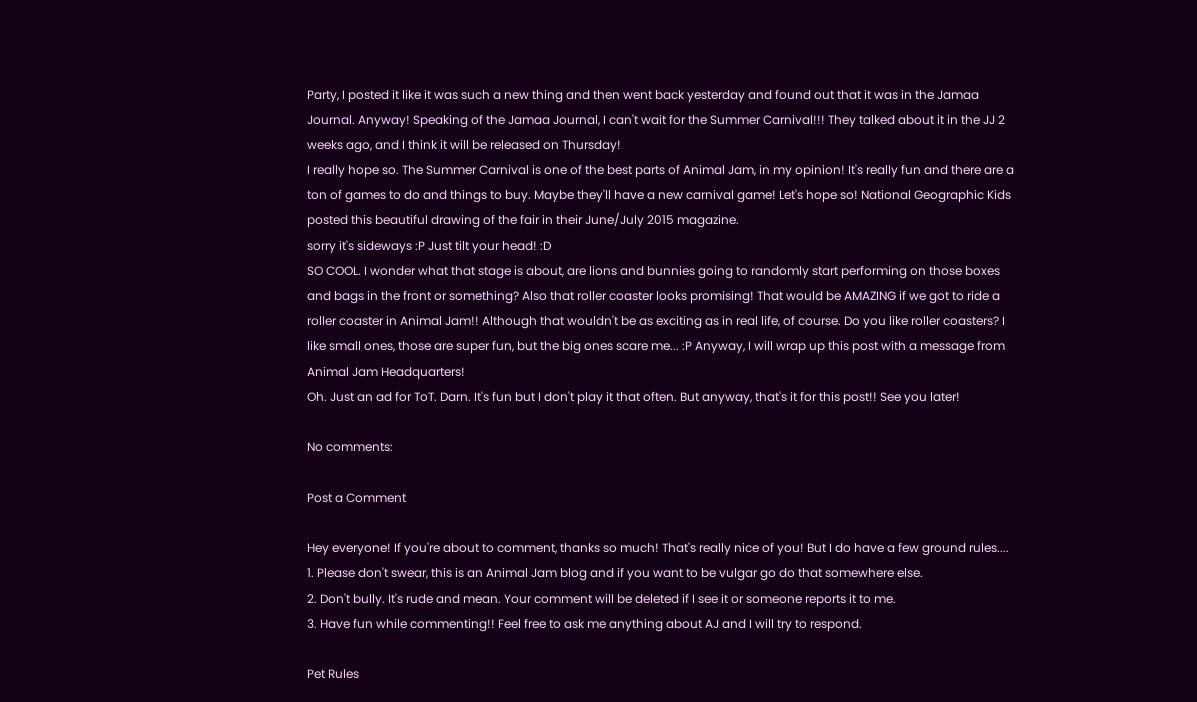Party, I posted it like it was such a new thing and then went back yesterday and found out that it was in the Jamaa Journal. Anyway! Speaking of the Jamaa Journal, I can't wait for the Summer Carnival!!! They talked about it in the JJ 2 weeks ago, and I think it will be released on Thursday!
I really hope so. The Summer Carnival is one of the best parts of Animal Jam, in my opinion! It's really fun and there are a ton of games to do and things to buy. Maybe they'll have a new carnival game! Let's hope so! National Geographic Kids posted this beautiful drawing of the fair in their June/July 2015 magazine.
sorry it's sideways :P Just tilt your head! :D
SO COOL. I wonder what that stage is about, are lions and bunnies going to randomly start performing on those boxes and bags in the front or something? Also that roller coaster looks promising! That would be AMAZING if we got to ride a roller coaster in Animal Jam!! Although that wouldn't be as exciting as in real life, of course. Do you like roller coasters? I like small ones, those are super fun, but the big ones scare me... :P Anyway, I will wrap up this post with a message from Animal Jam Headquarters!
Oh. Just an ad for ToT. Darn. It's fun but I don't play it that often. But anyway, that's it for this post!! See you later!

No comments:

Post a Comment

Hey everyone! If you're about to comment, thanks so much! That's really nice of you! But I do have a few ground rules....
1. Please don't swear, this is an Animal Jam blog and if you want to be vulgar go do that somewhere else.
2. Don't bully. It's rude and mean. Your comment will be deleted if I see it or someone reports it to me.
3. Have fun while commenting!! Feel free to ask me anything about AJ and I will try to respond.

Pet Rules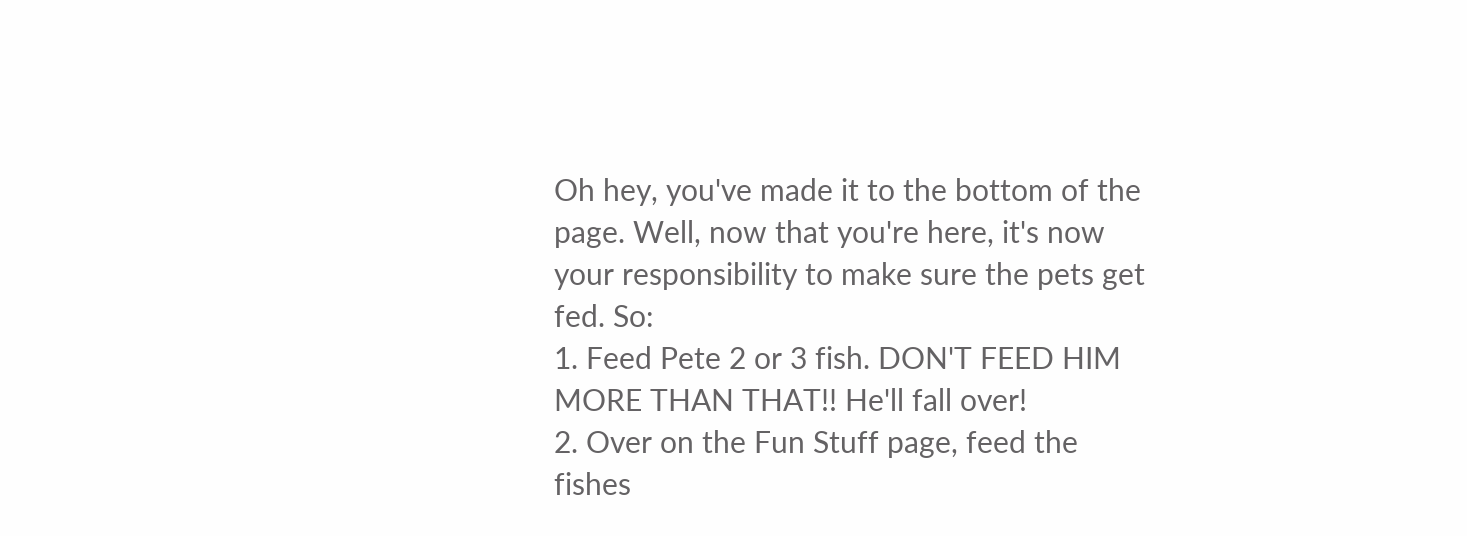Oh hey, you've made it to the bottom of the page. Well, now that you're here, it's now your responsibility to make sure the pets get fed. So:
1. Feed Pete 2 or 3 fish. DON'T FEED HIM MORE THAN THAT!! He'll fall over!
2. Over on the Fun Stuff page, feed the fishes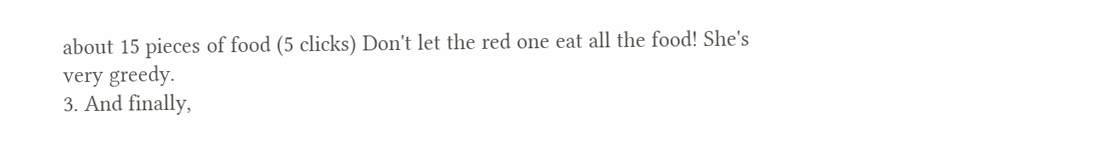about 15 pieces of food (5 clicks) Don't let the red one eat all the food! She's very greedy.
3. And finally,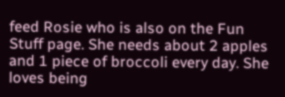feed Rosie who is also on the Fun Stuff page. She needs about 2 apples and 1 piece of broccoli every day. She loves being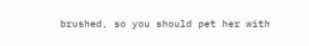brushed, so you should pet her with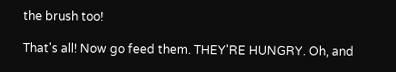the brush too!

That's all! Now go feed them. THEY'RE HUNGRY. Oh, and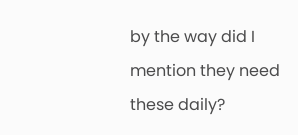by the way did I mention they need these daily?